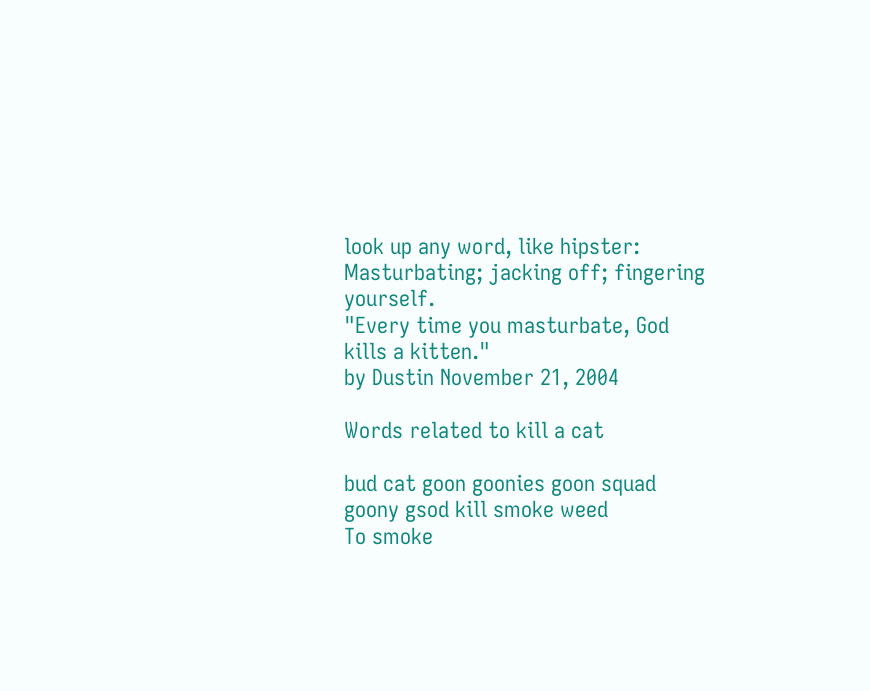look up any word, like hipster:
Masturbating; jacking off; fingering yourself.
"Every time you masturbate, God kills a kitten."
by Dustin November 21, 2004

Words related to kill a cat

bud cat goon goonies goon squad goony gsod kill smoke weed
To smoke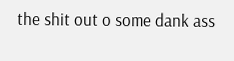the shit out o some dank ass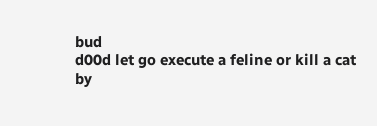bud
d00d let go execute a feline or kill a cat
by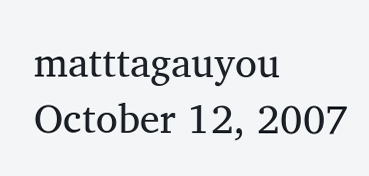matttagauyou October 12, 2007